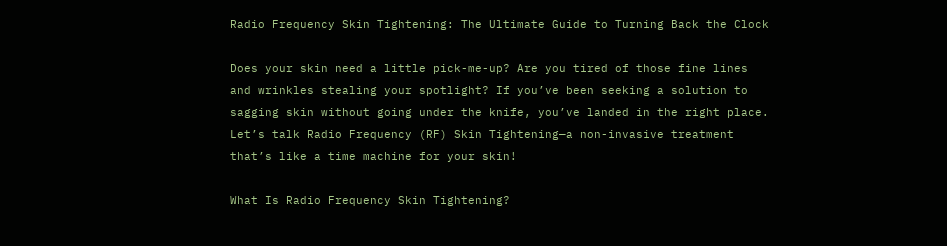Radio Frequency Skin Tightening: The Ultimate Guide to Turning Back the Clock

Does your skin need a little pick-me-up? Are you tired of those fine lines and wrinkles stealing your spotlight? If you’ve been seeking a solution to sagging skin without going under the knife, you’ve landed in the right place. Let’s talk Radio Frequency (RF) Skin Tightening—a non-invasive treatment that’s like a time machine for your skin!

What Is Radio Frequency Skin Tightening?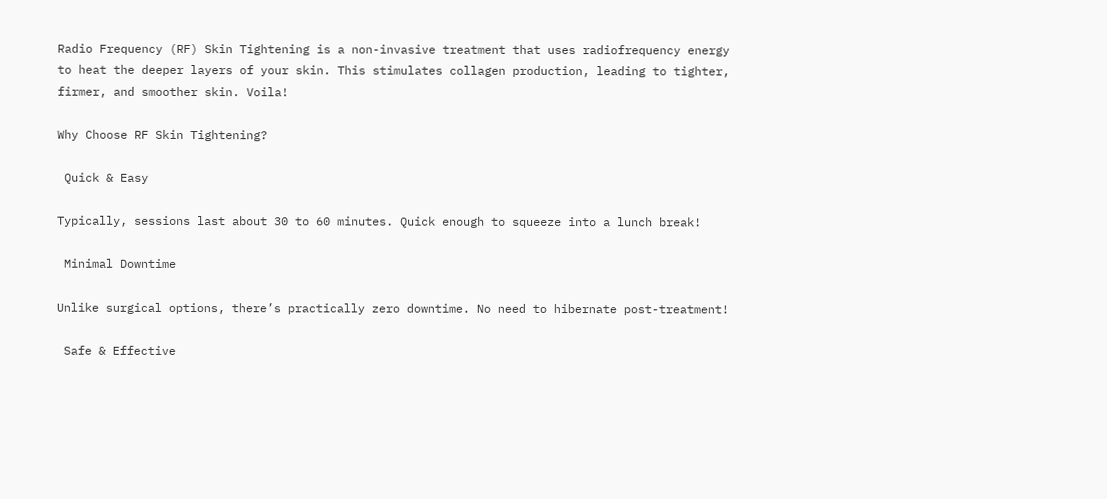Radio Frequency (RF) Skin Tightening is a non-invasive treatment that uses radiofrequency energy to heat the deeper layers of your skin. This stimulates collagen production, leading to tighter, firmer, and smoother skin. Voila!

Why Choose RF Skin Tightening?

 Quick & Easy

Typically, sessions last about 30 to 60 minutes. Quick enough to squeeze into a lunch break!

 Minimal Downtime

Unlike surgical options, there’s practically zero downtime. No need to hibernate post-treatment!

 Safe & Effective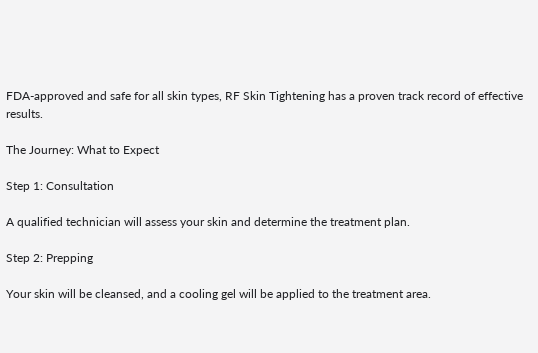FDA-approved and safe for all skin types, RF Skin Tightening has a proven track record of effective results.

The Journey: What to Expect

Step 1: Consultation

A qualified technician will assess your skin and determine the treatment plan.

Step 2: Prepping

Your skin will be cleansed, and a cooling gel will be applied to the treatment area.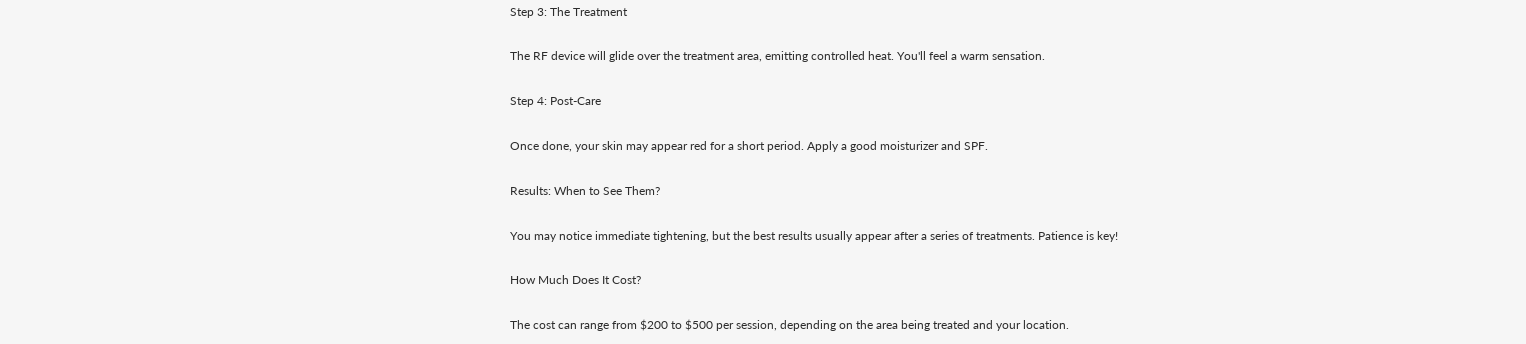Step 3: The Treatment

The RF device will glide over the treatment area, emitting controlled heat. You'll feel a warm sensation.

Step 4: Post-Care

Once done, your skin may appear red for a short period. Apply a good moisturizer and SPF.

Results: When to See Them?

You may notice immediate tightening, but the best results usually appear after a series of treatments. Patience is key!

How Much Does It Cost?

The cost can range from $200 to $500 per session, depending on the area being treated and your location.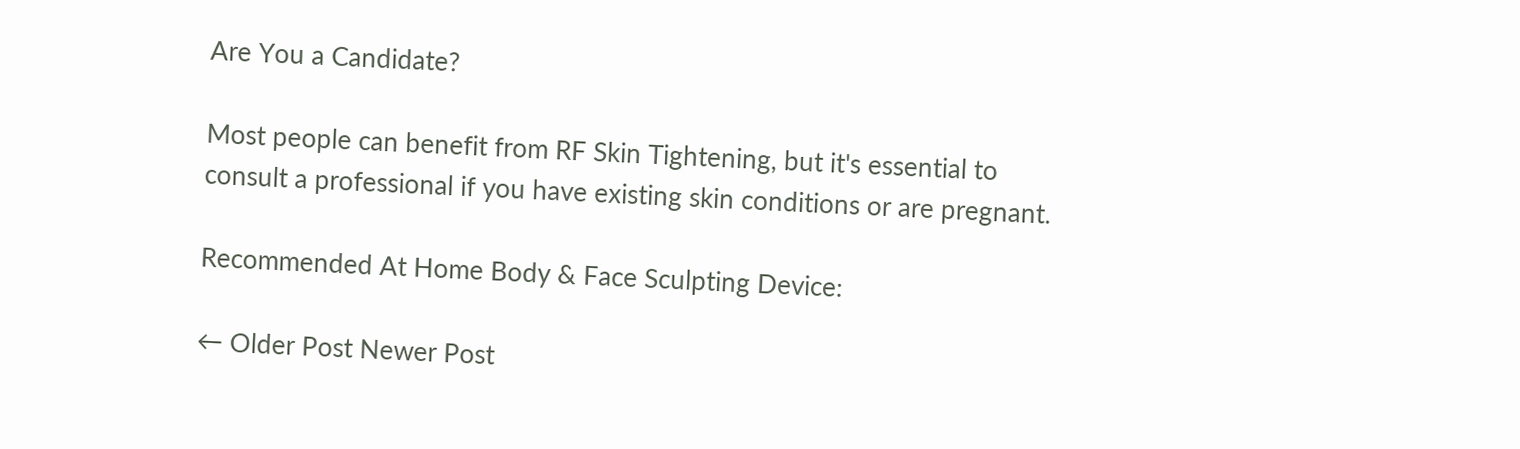Are You a Candidate?

Most people can benefit from RF Skin Tightening, but it's essential to consult a professional if you have existing skin conditions or are pregnant.

Recommended At Home Body & Face Sculpting Device:

← Older Post Newer Post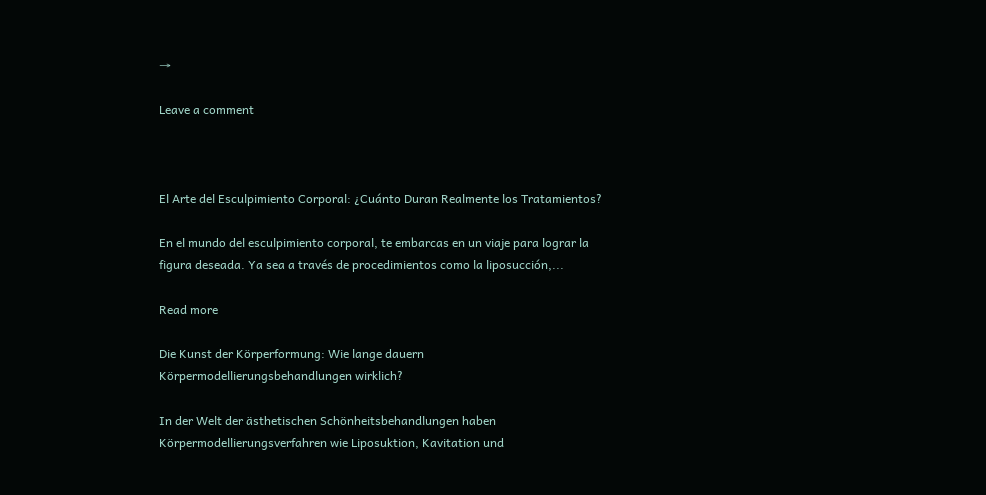→

Leave a comment



El Arte del Esculpimiento Corporal: ¿Cuánto Duran Realmente los Tratamientos?

En el mundo del esculpimiento corporal, te embarcas en un viaje para lograr la figura deseada. Ya sea a través de procedimientos como la liposucción,...

Read more

Die Kunst der Körperformung: Wie lange dauern Körpermodellierungsbehandlungen wirklich?

In der Welt der ästhetischen Schönheitsbehandlungen haben Körpermodellierungsverfahren wie Liposuktion, Kavitation und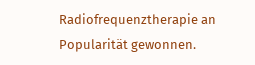Radiofrequenztherapie an Popularität gewonnen.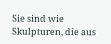Sie sind wie Skulpturen, die aus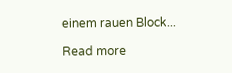einem rauen Block...

Read more